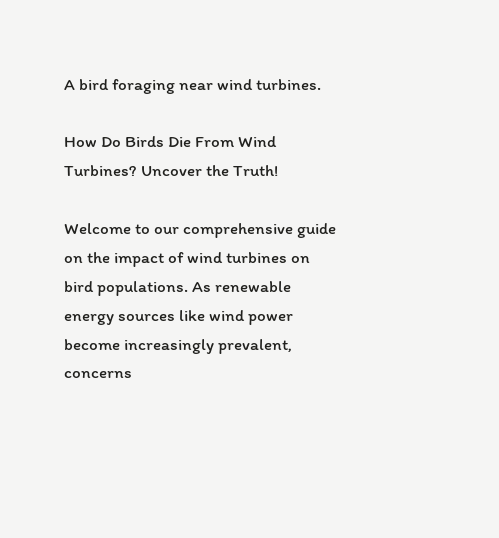A bird foraging near wind turbines.

How Do Birds Die From Wind Turbines? Uncover the Truth!

Welcome to our comprehensive guide on the impact of wind turbines on bird populations. As renewable energy sources like wind power become increasingly prevalent, concerns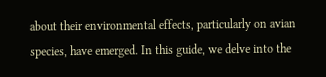about their environmental effects, particularly on avian species, have emerged. In this guide, we delve into the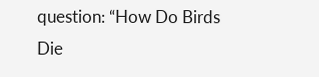question: “How Do Birds Die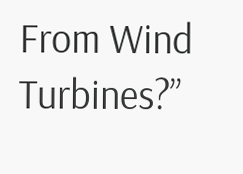From Wind Turbines?”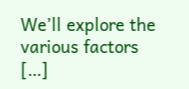We’ll explore the various factors […]